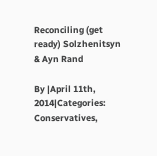Reconciling (get ready) Solzhenitsyn & Ayn Rand

By |April 11th, 2014|Categories: Conservatives,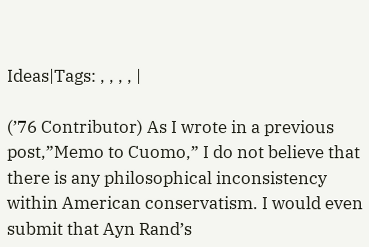Ideas|Tags: , , , , |

(’76 Contributor) As I wrote in a previous post,”Memo to Cuomo,” I do not believe that there is any philosophical inconsistency within American conservatism. I would even submit that Ayn Rand’s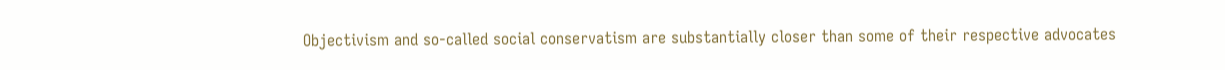Objectivism and so-called social conservatism are substantially closer than some of their respective advocates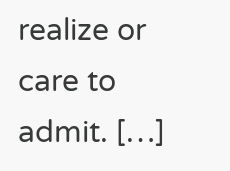realize or care to admit. […]